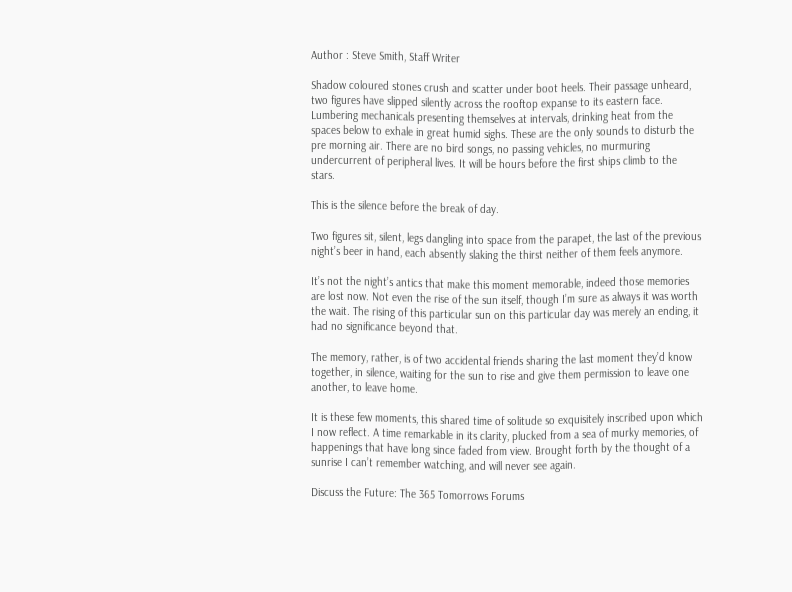Author : Steve Smith, Staff Writer

Shadow coloured stones crush and scatter under boot heels. Their passage unheard, two figures have slipped silently across the rooftop expanse to its eastern face. Lumbering mechanicals presenting themselves at intervals, drinking heat from the spaces below to exhale in great humid sighs. These are the only sounds to disturb the pre morning air. There are no bird songs, no passing vehicles, no murmuring undercurrent of peripheral lives. It will be hours before the first ships climb to the stars.

This is the silence before the break of day.

Two figures sit, silent, legs dangling into space from the parapet, the last of the previous night’s beer in hand, each absently slaking the thirst neither of them feels anymore.

It’s not the night’s antics that make this moment memorable, indeed those memories are lost now. Not even the rise of the sun itself, though I’m sure as always it was worth the wait. The rising of this particular sun on this particular day was merely an ending, it had no significance beyond that.

The memory, rather, is of two accidental friends sharing the last moment they’d know together, in silence, waiting for the sun to rise and give them permission to leave one another, to leave home.

It is these few moments, this shared time of solitude so exquisitely inscribed upon which I now reflect. A time remarkable in its clarity, plucked from a sea of murky memories, of happenings that have long since faded from view. Brought forth by the thought of a sunrise I can’t remember watching, and will never see again.

Discuss the Future: The 365 Tomorrows Forums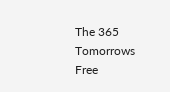The 365 Tomorrows Free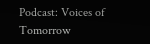Podcast: Voices of Tomorrow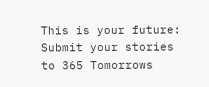This is your future: Submit your stories to 365 Tomorrows